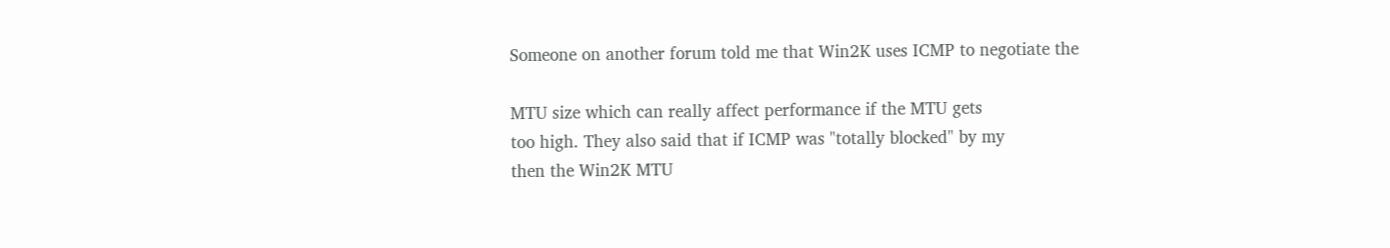Someone on another forum told me that Win2K uses ICMP to negotiate the

MTU size which can really affect performance if the MTU gets
too high. They also said that if ICMP was "totally blocked" by my
then the Win2K MTU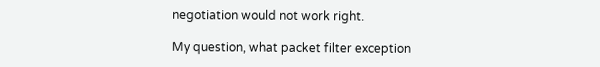negotiation would not work right.

My question, what packet filter exception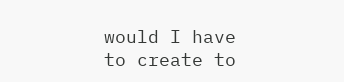would I have to create to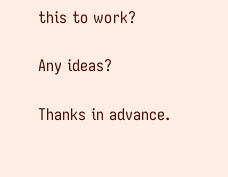this to work?

Any ideas?

Thanks in advance.